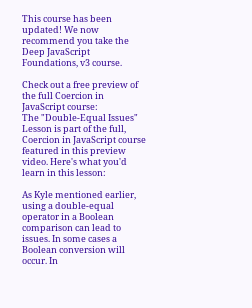This course has been updated! We now recommend you take the Deep JavaScript Foundations, v3 course.

Check out a free preview of the full Coercion in JavaScript course:
The "Double-Equal Issues" Lesson is part of the full, Coercion in JavaScript course featured in this preview video. Here's what you'd learn in this lesson:

As Kyle mentioned earlier, using a double-equal operator in a Boolean comparison can lead to issues. In some cases a Boolean conversion will occur. In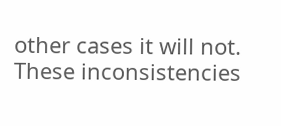other cases it will not. These inconsistencies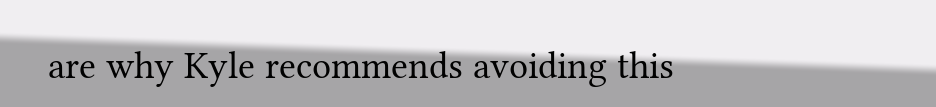are why Kyle recommends avoiding this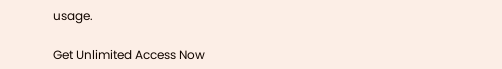usage.

Get Unlimited Access Now